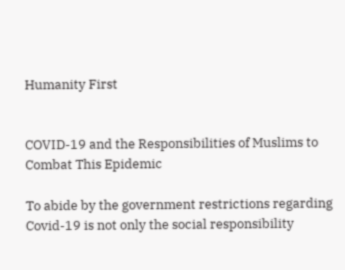Humanity First


COVID-19 and the Responsibilities of Muslims to Combat This Epidemic

To abide by the government restrictions regarding Covid-19 is not only the social responsibility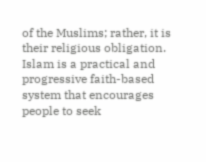of the Muslims; rather, it is their religious obligation.
Islam is a practical and progressive faith-based system that encourages people to seek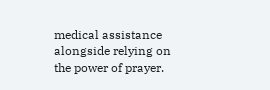medical assistance alongside relying on the power of prayer.